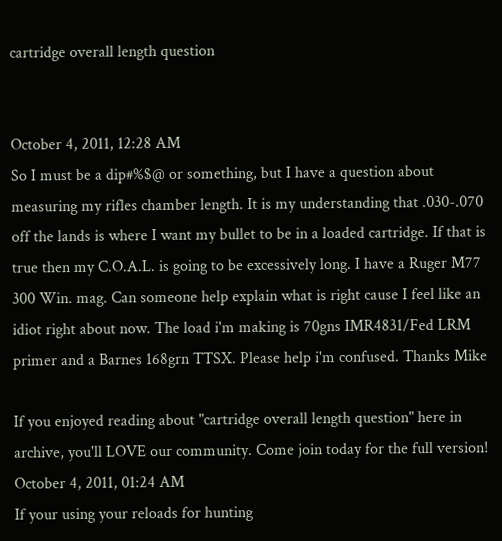cartridge overall length question


October 4, 2011, 12:28 AM
So I must be a dip#%$@ or something, but I have a question about measuring my rifles chamber length. It is my understanding that .030-.070 off the lands is where I want my bullet to be in a loaded cartridge. If that is true then my C.O.A.L. is going to be excessively long. I have a Ruger M77 300 Win. mag. Can someone help explain what is right cause I feel like an idiot right about now. The load i'm making is 70gns IMR4831/Fed LRM primer and a Barnes 168grn TTSX. Please help i'm confused. Thanks Mike

If you enjoyed reading about "cartridge overall length question" here in archive, you'll LOVE our community. Come join today for the full version!
October 4, 2011, 01:24 AM
If your using your reloads for hunting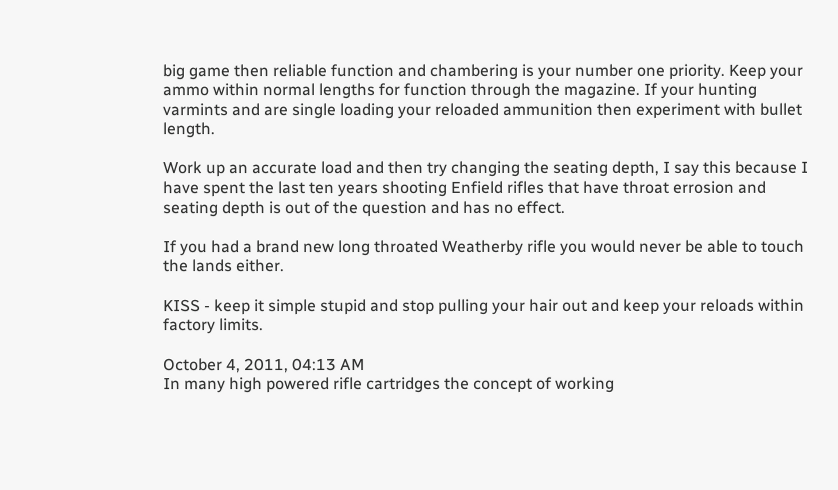big game then reliable function and chambering is your number one priority. Keep your ammo within normal lengths for function through the magazine. If your hunting varmints and are single loading your reloaded ammunition then experiment with bullet length.

Work up an accurate load and then try changing the seating depth, I say this because I have spent the last ten years shooting Enfield rifles that have throat errosion and seating depth is out of the question and has no effect.

If you had a brand new long throated Weatherby rifle you would never be able to touch the lands either.

KISS - keep it simple stupid and stop pulling your hair out and keep your reloads within factory limits.

October 4, 2011, 04:13 AM
In many high powered rifle cartridges the concept of working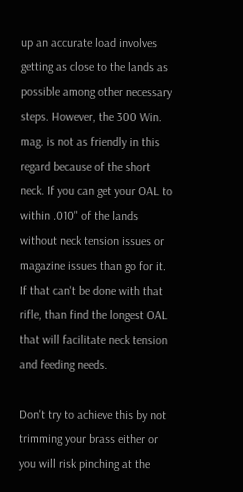up an accurate load involves getting as close to the lands as possible among other necessary steps. However, the 300 Win. mag. is not as friendly in this regard because of the short neck. If you can get your OAL to within .010" of the lands without neck tension issues or magazine issues than go for it. If that can't be done with that rifle, than find the longest OAL that will facilitate neck tension and feeding needs.

Don't try to achieve this by not trimming your brass either or you will risk pinching at the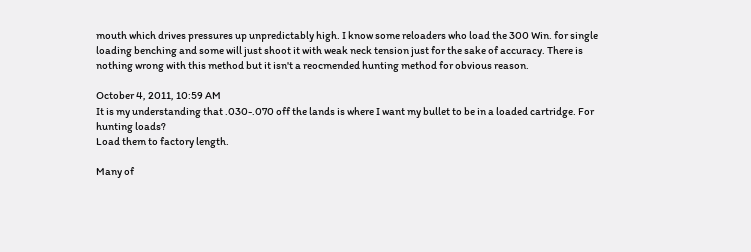mouth which drives pressures up unpredictably high. I know some reloaders who load the 300 Win. for single loading benching and some will just shoot it with weak neck tension just for the sake of accuracy. There is nothing wrong with this method but it isn't a reocmended hunting method for obvious reason.

October 4, 2011, 10:59 AM
It is my understanding that .030-.070 off the lands is where I want my bullet to be in a loaded cartridge. For hunting loads?
Load them to factory length.

Many of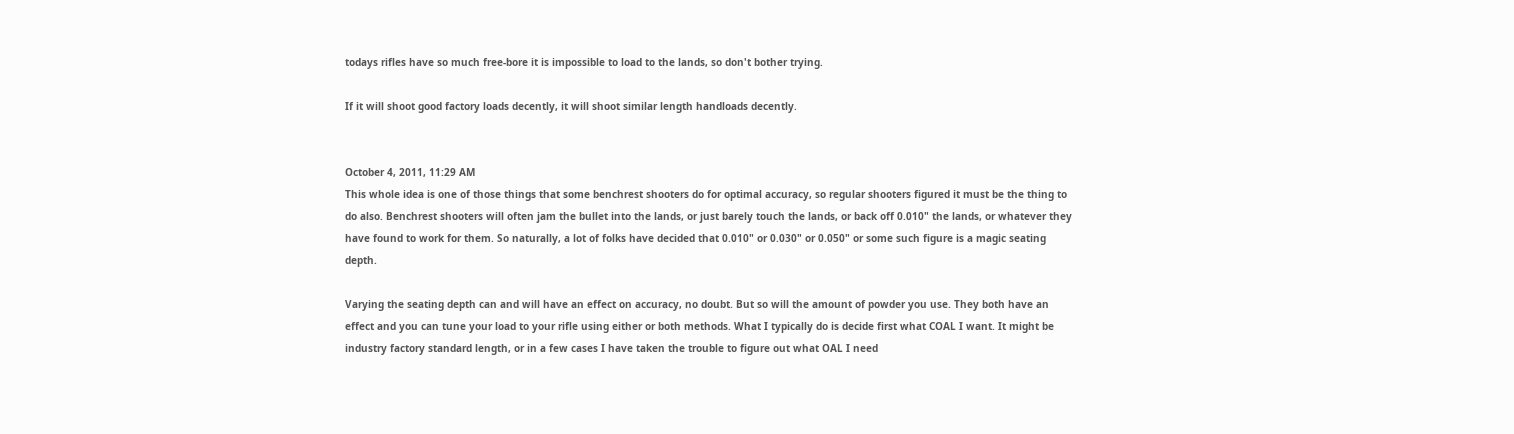todays rifles have so much free-bore it is impossible to load to the lands, so don't bother trying.

If it will shoot good factory loads decently, it will shoot similar length handloads decently.


October 4, 2011, 11:29 AM
This whole idea is one of those things that some benchrest shooters do for optimal accuracy, so regular shooters figured it must be the thing to do also. Benchrest shooters will often jam the bullet into the lands, or just barely touch the lands, or back off 0.010" the lands, or whatever they have found to work for them. So naturally, a lot of folks have decided that 0.010" or 0.030" or 0.050" or some such figure is a magic seating depth.

Varying the seating depth can and will have an effect on accuracy, no doubt. But so will the amount of powder you use. They both have an effect and you can tune your load to your rifle using either or both methods. What I typically do is decide first what COAL I want. It might be industry factory standard length, or in a few cases I have taken the trouble to figure out what OAL I need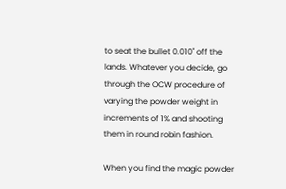to seat the bullet 0.010" off the lands. Whatever you decide, go through the OCW procedure of varying the powder weight in increments of 1% and shooting them in round robin fashion.

When you find the magic powder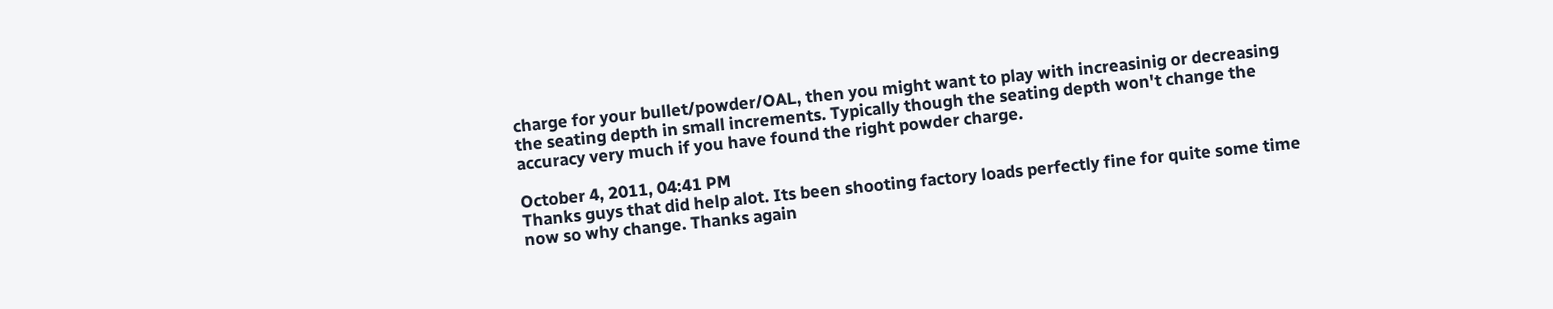charge for your bullet/powder/OAL, then you might want to play with increasinig or decreasing the seating depth in small increments. Typically though the seating depth won't change the accuracy very much if you have found the right powder charge.

October 4, 2011, 04:41 PM
Thanks guys that did help alot. Its been shooting factory loads perfectly fine for quite some time now so why change. Thanks again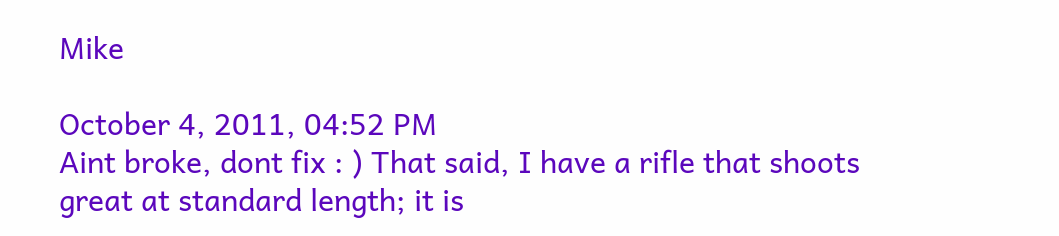Mike

October 4, 2011, 04:52 PM
Aint broke, dont fix : ) That said, I have a rifle that shoots great at standard length; it is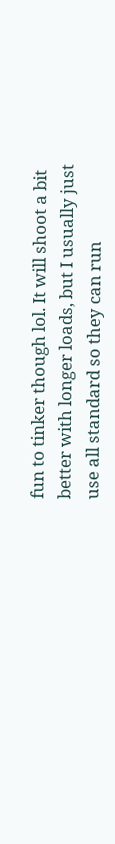fun to tinker though lol. It will shoot a bit better with longer loads, but I usually just use all standard so they can run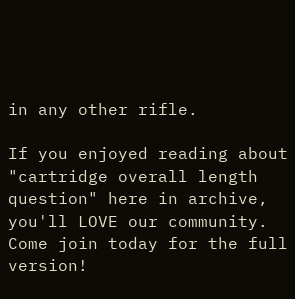in any other rifle.

If you enjoyed reading about "cartridge overall length question" here in archive, you'll LOVE our community. Come join today for the full version!